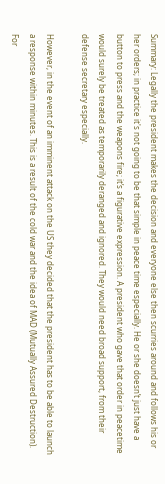Summary: Legally the president makes the decision and everyone else then scurries around and follows his or her orders; in practice it's not going to be that simple in peace time especially. He or she doesn’t just have a button to press and the weapons fire; it’s a figurative expression. A president who gave that order in peacetime would surely be treated as temporarily deranged and ignored. They would need broad support, from their defense secretary especially.

However, in the event of an imminent attack on the US they decided that the president has to be able to launch a response within minutes. This is a result of the cold war and the idea of MAD (Mutually Assured Destruction). For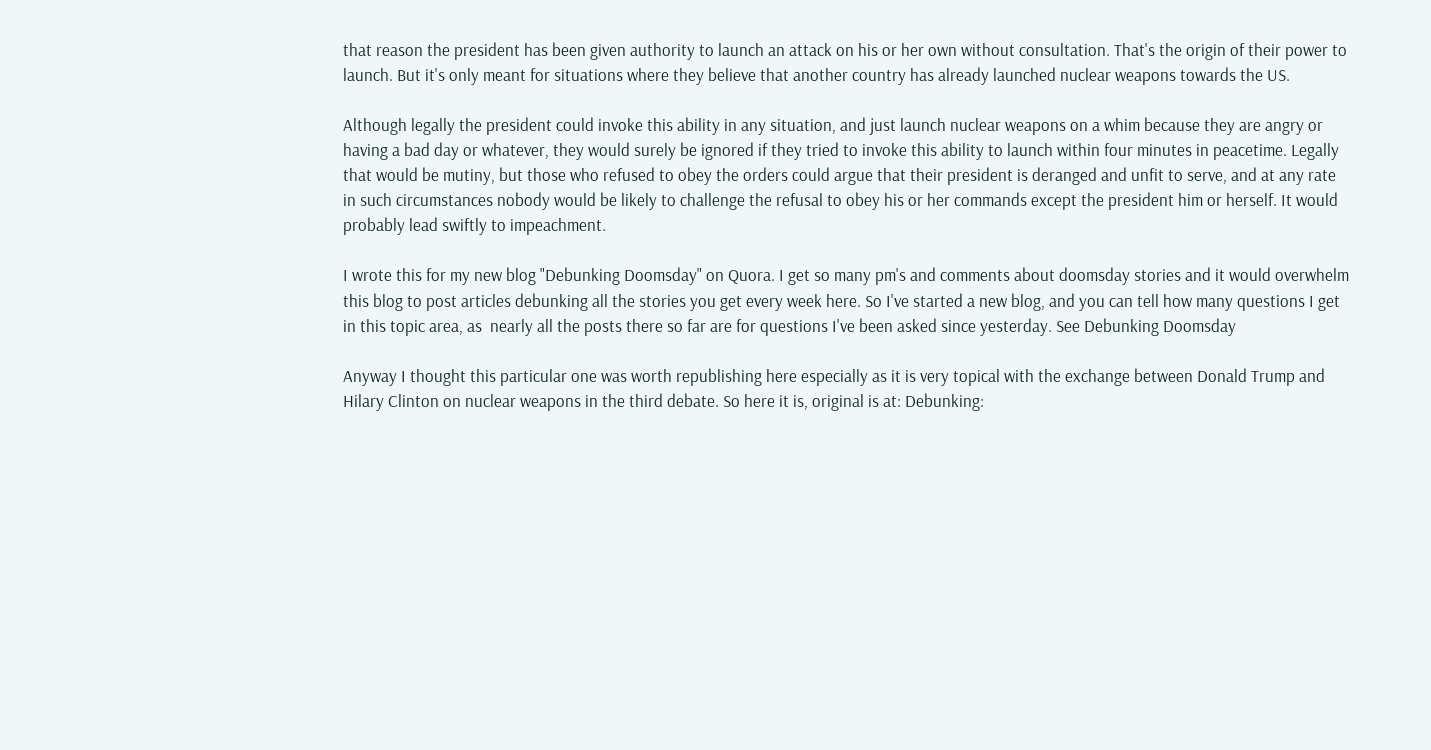that reason the president has been given authority to launch an attack on his or her own without consultation. That's the origin of their power to launch. But it's only meant for situations where they believe that another country has already launched nuclear weapons towards the US.

Although legally the president could invoke this ability in any situation, and just launch nuclear weapons on a whim because they are angry or having a bad day or whatever, they would surely be ignored if they tried to invoke this ability to launch within four minutes in peacetime. Legally that would be mutiny, but those who refused to obey the orders could argue that their president is deranged and unfit to serve, and at any rate in such circumstances nobody would be likely to challenge the refusal to obey his or her commands except the president him or herself. It would probably lead swiftly to impeachment.

I wrote this for my new blog "Debunking Doomsday" on Quora. I get so many pm's and comments about doomsday stories and it would overwhelm this blog to post articles debunking all the stories you get every week here. So I've started a new blog, and you can tell how many questions I get in this topic area, as  nearly all the posts there so far are for questions I've been asked since yesterday. See Debunking Doomsday

Anyway I thought this particular one was worth republishing here especially as it is very topical with the exchange between Donald Trump and Hilary Clinton on nuclear weapons in the third debate. So here it is, original is at: Debunking: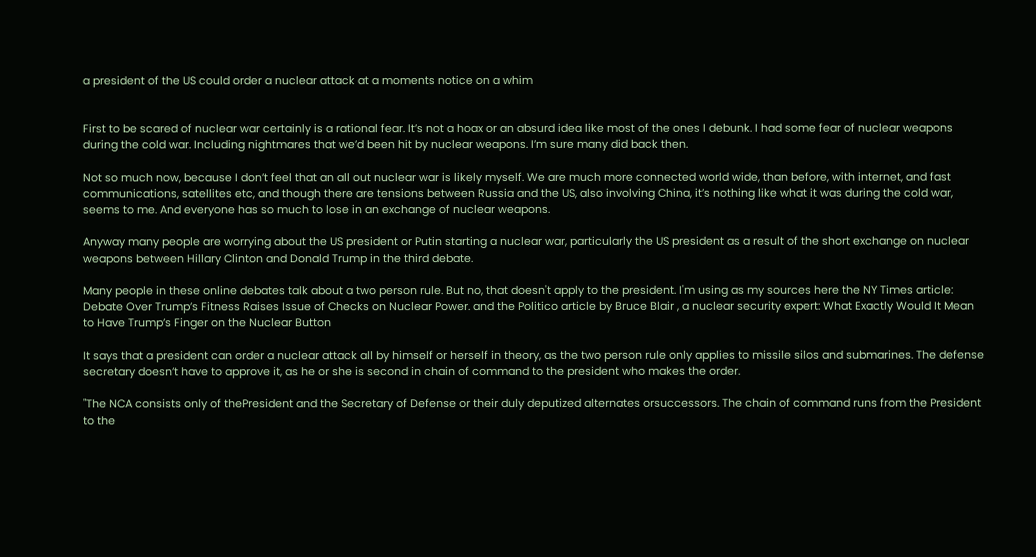a president of the US could order a nuclear attack at a moments notice on a whim


First to be scared of nuclear war certainly is a rational fear. It’s not a hoax or an absurd idea like most of the ones I debunk. I had some fear of nuclear weapons during the cold war. Including nightmares that we’d been hit by nuclear weapons. I’m sure many did back then.

Not so much now, because I don’t feel that an all out nuclear war is likely myself. We are much more connected world wide, than before, with internet, and fast communications, satellites etc, and though there are tensions between Russia and the US, also involving China, it’s nothing like what it was during the cold war, seems to me. And everyone has so much to lose in an exchange of nuclear weapons.

Anyway many people are worrying about the US president or Putin starting a nuclear war, particularly the US president as a result of the short exchange on nuclear weapons between Hillary Clinton and Donald Trump in the third debate.

Many people in these online debates talk about a two person rule. But no, that doesn't apply to the president. I'm using as my sources here the NY Times article: Debate Over Trump’s Fitness Raises Issue of Checks on Nuclear Power. and the Politico article by Bruce Blair , a nuclear security expert: What Exactly Would It Mean to Have Trump’s Finger on the Nuclear Button

It says that a president can order a nuclear attack all by himself or herself in theory, as the two person rule only applies to missile silos and submarines. The defense secretary doesn’t have to approve it, as he or she is second in chain of command to the president who makes the order.

"The NCA consists only of thePresident and the Secretary of Defense or their duly deputized alternates orsuccessors. The chain of command runs from the President to the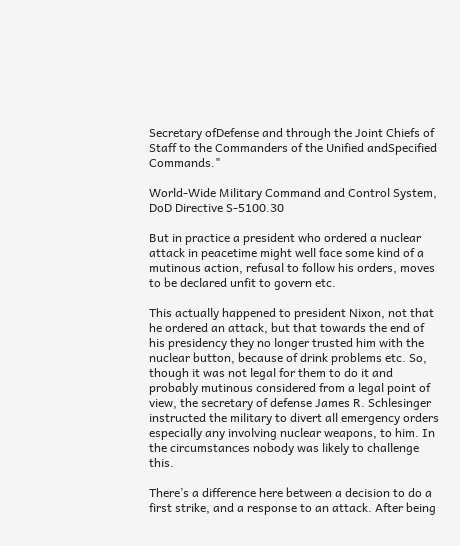Secretary ofDefense and through the Joint Chiefs of Staff to the Commanders of the Unified andSpecified Commands."

World-Wide Military Command and Control System, DoD Directive S-5100.30

But in practice a president who ordered a nuclear attack in peacetime might well face some kind of a mutinous action, refusal to follow his orders, moves to be declared unfit to govern etc.

This actually happened to president Nixon, not that he ordered an attack, but that towards the end of his presidency they no longer trusted him with the nuclear button, because of drink problems etc. So, though it was not legal for them to do it and probably mutinous considered from a legal point of view, the secretary of defense James R. Schlesinger instructed the military to divert all emergency orders especially any involving nuclear weapons, to him. In the circumstances nobody was likely to challenge this.

There’s a difference here between a decision to do a first strike, and a response to an attack. After being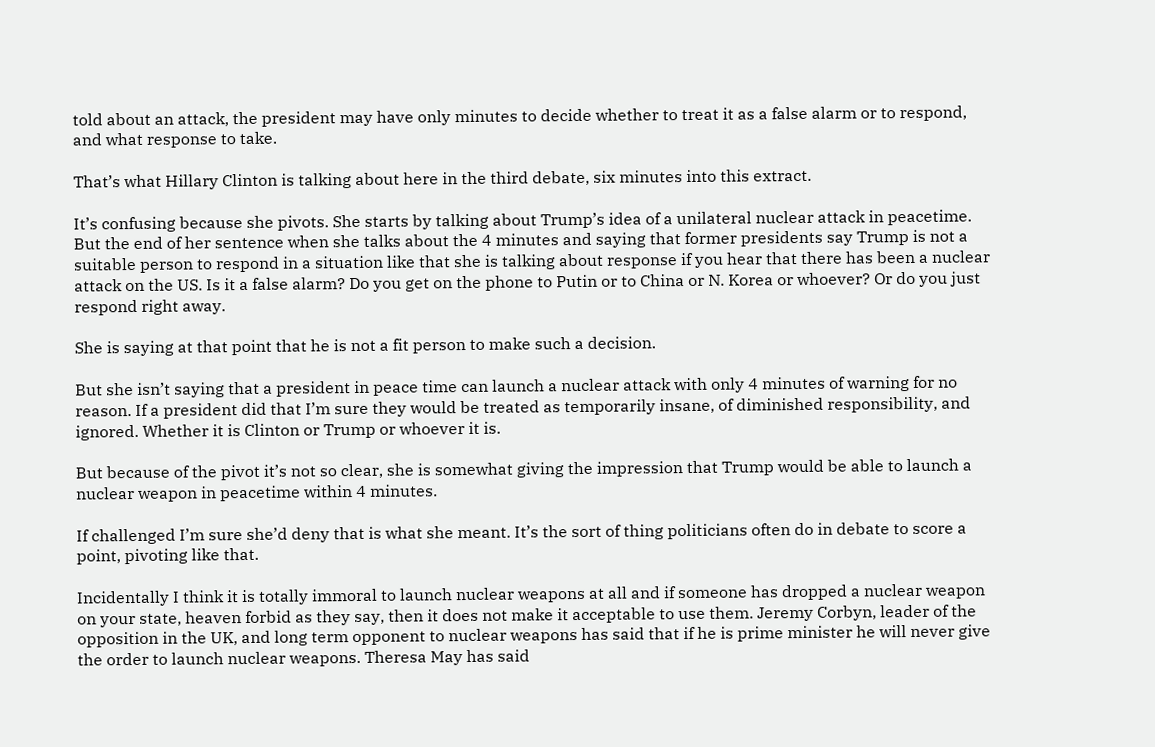told about an attack, the president may have only minutes to decide whether to treat it as a false alarm or to respond, and what response to take.

That’s what Hillary Clinton is talking about here in the third debate, six minutes into this extract.

It’s confusing because she pivots. She starts by talking about Trump’s idea of a unilateral nuclear attack in peacetime. But the end of her sentence when she talks about the 4 minutes and saying that former presidents say Trump is not a suitable person to respond in a situation like that she is talking about response if you hear that there has been a nuclear attack on the US. Is it a false alarm? Do you get on the phone to Putin or to China or N. Korea or whoever? Or do you just respond right away.

She is saying at that point that he is not a fit person to make such a decision.

But she isn’t saying that a president in peace time can launch a nuclear attack with only 4 minutes of warning for no reason. If a president did that I’m sure they would be treated as temporarily insane, of diminished responsibility, and ignored. Whether it is Clinton or Trump or whoever it is.

But because of the pivot it’s not so clear, she is somewhat giving the impression that Trump would be able to launch a nuclear weapon in peacetime within 4 minutes.

If challenged I’m sure she’d deny that is what she meant. It’s the sort of thing politicians often do in debate to score a point, pivoting like that.

Incidentally I think it is totally immoral to launch nuclear weapons at all and if someone has dropped a nuclear weapon on your state, heaven forbid as they say, then it does not make it acceptable to use them. Jeremy Corbyn, leader of the opposition in the UK, and long term opponent to nuclear weapons has said that if he is prime minister he will never give the order to launch nuclear weapons. Theresa May has said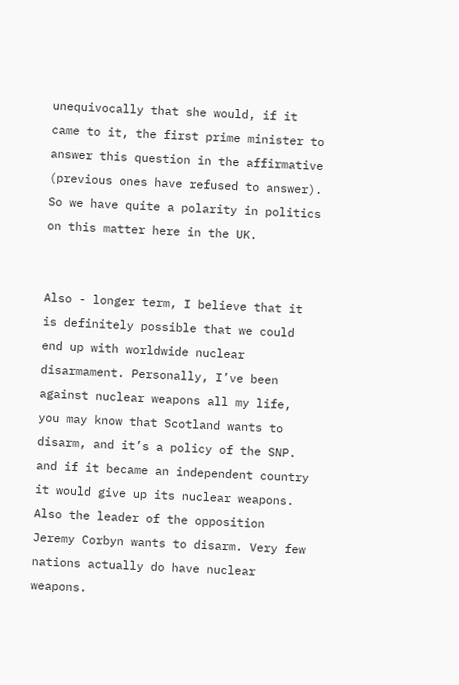unequivocally that she would, if it came to it, the first prime minister to answer this question in the affirmative (previous ones have refused to answer). So we have quite a polarity in politics on this matter here in the UK.


Also - longer term, I believe that it is definitely possible that we could end up with worldwide nuclear disarmament. Personally, I’ve been against nuclear weapons all my life, you may know that Scotland wants to disarm, and it’s a policy of the SNP. and if it became an independent country it would give up its nuclear weapons. Also the leader of the opposition Jeremy Corbyn wants to disarm. Very few nations actually do have nuclear weapons.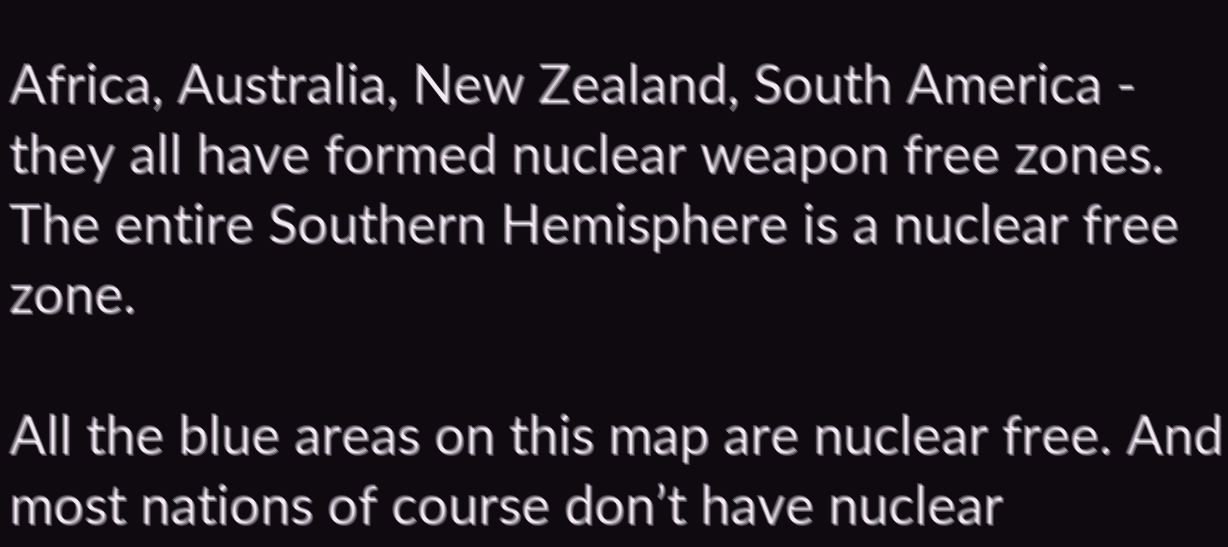Africa, Australia, New Zealand, South America - they all have formed nuclear weapon free zones. The entire Southern Hemisphere is a nuclear free zone.

All the blue areas on this map are nuclear free. And most nations of course don’t have nuclear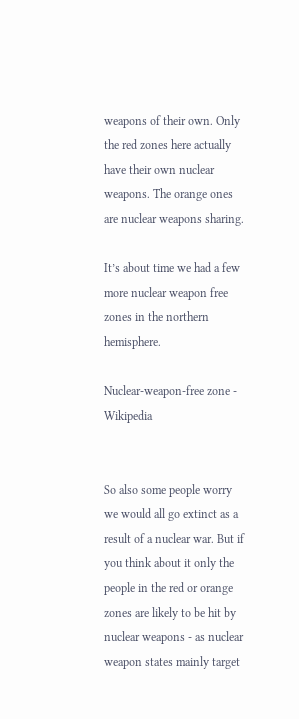weapons of their own. Only the red zones here actually have their own nuclear weapons. The orange ones are nuclear weapons sharing.

It’s about time we had a few more nuclear weapon free zones in the northern hemisphere.

Nuclear-weapon-free zone - Wikipedia


So also some people worry we would all go extinct as a result of a nuclear war. But if you think about it only the people in the red or orange zones are likely to be hit by nuclear weapons - as nuclear weapon states mainly target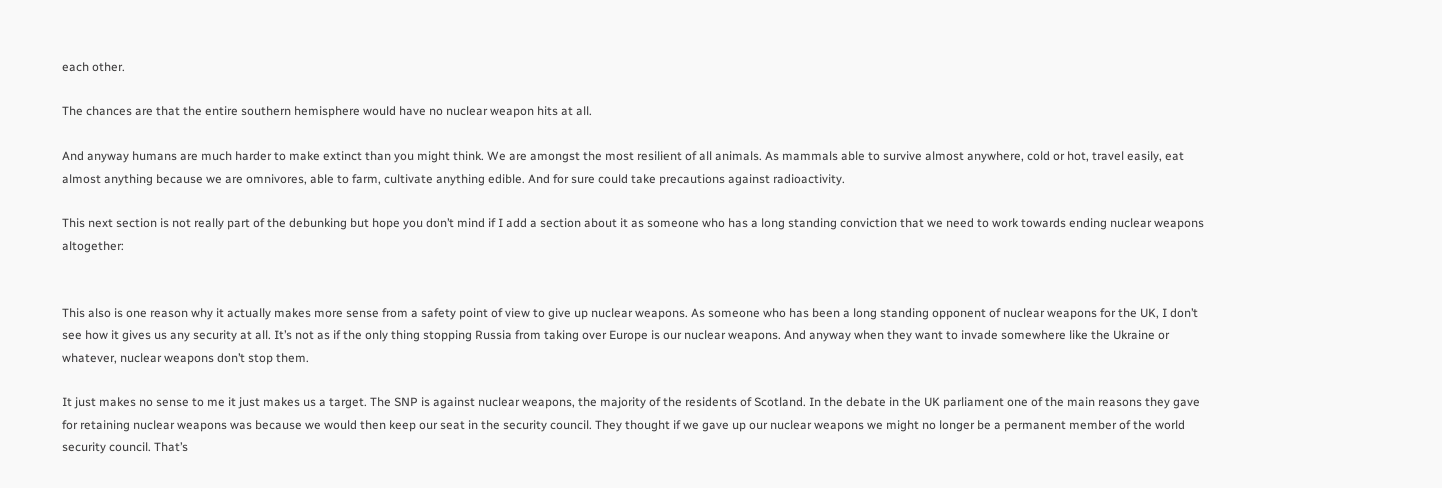each other.

The chances are that the entire southern hemisphere would have no nuclear weapon hits at all.

And anyway humans are much harder to make extinct than you might think. We are amongst the most resilient of all animals. As mammals able to survive almost anywhere, cold or hot, travel easily, eat almost anything because we are omnivores, able to farm, cultivate anything edible. And for sure could take precautions against radioactivity.

This next section is not really part of the debunking but hope you don’t mind if I add a section about it as someone who has a long standing conviction that we need to work towards ending nuclear weapons altogether:


This also is one reason why it actually makes more sense from a safety point of view to give up nuclear weapons. As someone who has been a long standing opponent of nuclear weapons for the UK, I don’t see how it gives us any security at all. It’s not as if the only thing stopping Russia from taking over Europe is our nuclear weapons. And anyway when they want to invade somewhere like the Ukraine or whatever, nuclear weapons don’t stop them.

It just makes no sense to me it just makes us a target. The SNP is against nuclear weapons, the majority of the residents of Scotland. In the debate in the UK parliament one of the main reasons they gave for retaining nuclear weapons was because we would then keep our seat in the security council. They thought if we gave up our nuclear weapons we might no longer be a permanent member of the world security council. That’s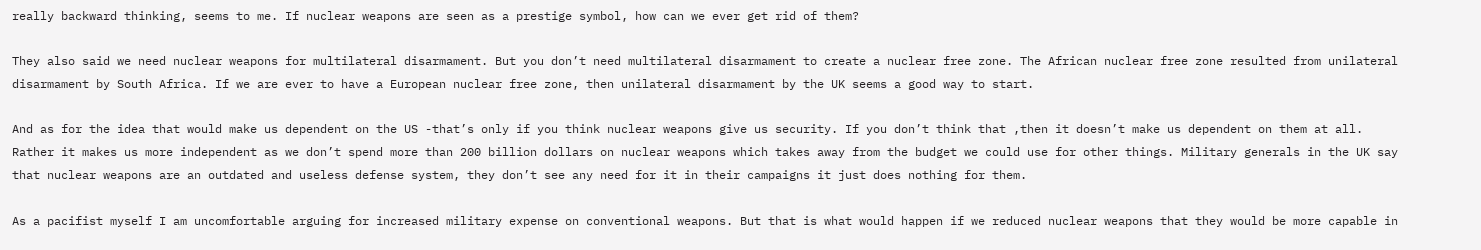really backward thinking, seems to me. If nuclear weapons are seen as a prestige symbol, how can we ever get rid of them?

They also said we need nuclear weapons for multilateral disarmament. But you don’t need multilateral disarmament to create a nuclear free zone. The African nuclear free zone resulted from unilateral disarmament by South Africa. If we are ever to have a European nuclear free zone, then unilateral disarmament by the UK seems a good way to start.

And as for the idea that would make us dependent on the US -that’s only if you think nuclear weapons give us security. If you don’t think that ,then it doesn’t make us dependent on them at all. Rather it makes us more independent as we don’t spend more than 200 billion dollars on nuclear weapons which takes away from the budget we could use for other things. Military generals in the UK say that nuclear weapons are an outdated and useless defense system, they don’t see any need for it in their campaigns it just does nothing for them.

As a pacifist myself I am uncomfortable arguing for increased military expense on conventional weapons. But that is what would happen if we reduced nuclear weapons that they would be more capable in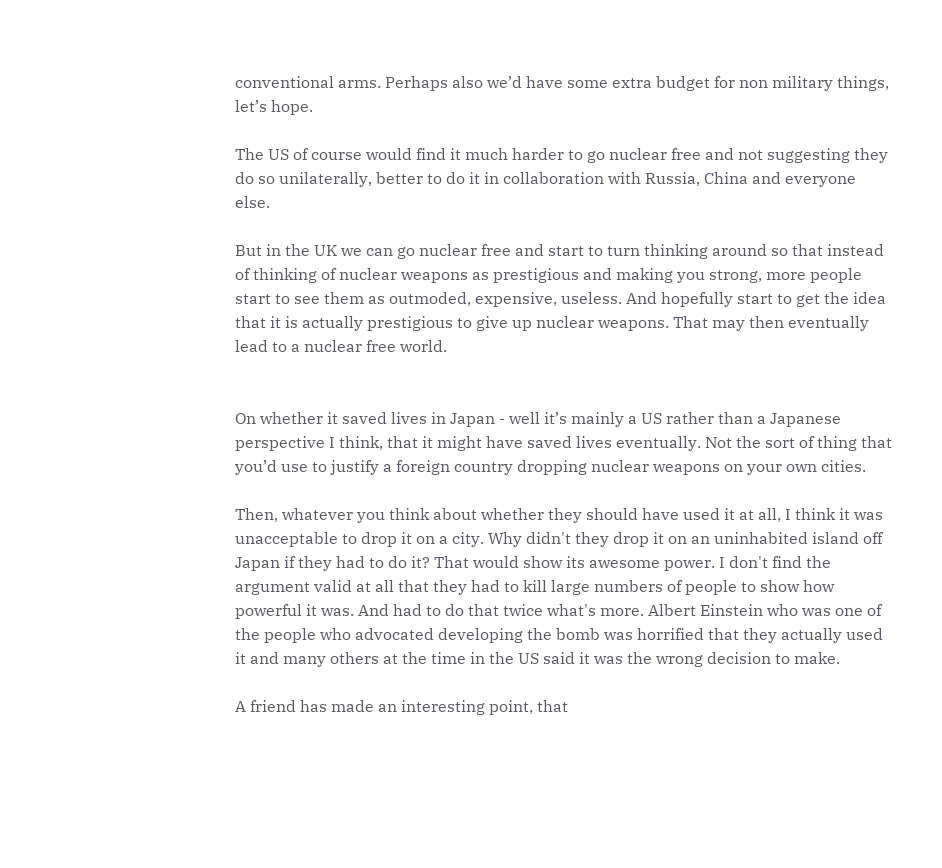conventional arms. Perhaps also we’d have some extra budget for non military things, let’s hope.

The US of course would find it much harder to go nuclear free and not suggesting they do so unilaterally, better to do it in collaboration with Russia, China and everyone else.

But in the UK we can go nuclear free and start to turn thinking around so that instead of thinking of nuclear weapons as prestigious and making you strong, more people start to see them as outmoded, expensive, useless. And hopefully start to get the idea that it is actually prestigious to give up nuclear weapons. That may then eventually lead to a nuclear free world.


On whether it saved lives in Japan - well it’s mainly a US rather than a Japanese perspective I think, that it might have saved lives eventually. Not the sort of thing that you’d use to justify a foreign country dropping nuclear weapons on your own cities.

Then, whatever you think about whether they should have used it at all, I think it was unacceptable to drop it on a city. Why didn't they drop it on an uninhabited island off Japan if they had to do it? That would show its awesome power. I don't find the argument valid at all that they had to kill large numbers of people to show how powerful it was. And had to do that twice what's more. Albert Einstein who was one of the people who advocated developing the bomb was horrified that they actually used it and many others at the time in the US said it was the wrong decision to make.

A friend has made an interesting point, that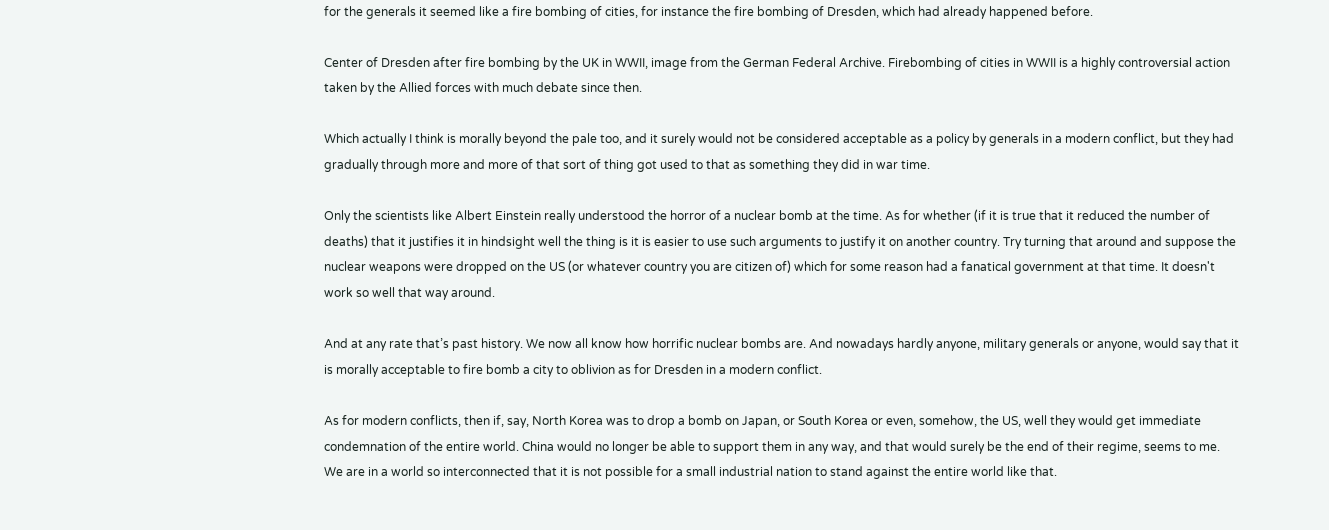for the generals it seemed like a fire bombing of cities, for instance the fire bombing of Dresden, which had already happened before.

Center of Dresden after fire bombing by the UK in WWII, image from the German Federal Archive. Firebombing of cities in WWII is a highly controversial action taken by the Allied forces with much debate since then.

Which actually I think is morally beyond the pale too, and it surely would not be considered acceptable as a policy by generals in a modern conflict, but they had gradually through more and more of that sort of thing got used to that as something they did in war time.

Only the scientists like Albert Einstein really understood the horror of a nuclear bomb at the time. As for whether (if it is true that it reduced the number of deaths) that it justifies it in hindsight well the thing is it is easier to use such arguments to justify it on another country. Try turning that around and suppose the nuclear weapons were dropped on the US (or whatever country you are citizen of) which for some reason had a fanatical government at that time. It doesn't work so well that way around.

And at any rate that’s past history. We now all know how horrific nuclear bombs are. And nowadays hardly anyone, military generals or anyone, would say that it is morally acceptable to fire bomb a city to oblivion as for Dresden in a modern conflict.

As for modern conflicts, then if, say, North Korea was to drop a bomb on Japan, or South Korea or even, somehow, the US, well they would get immediate condemnation of the entire world. China would no longer be able to support them in any way, and that would surely be the end of their regime, seems to me. We are in a world so interconnected that it is not possible for a small industrial nation to stand against the entire world like that.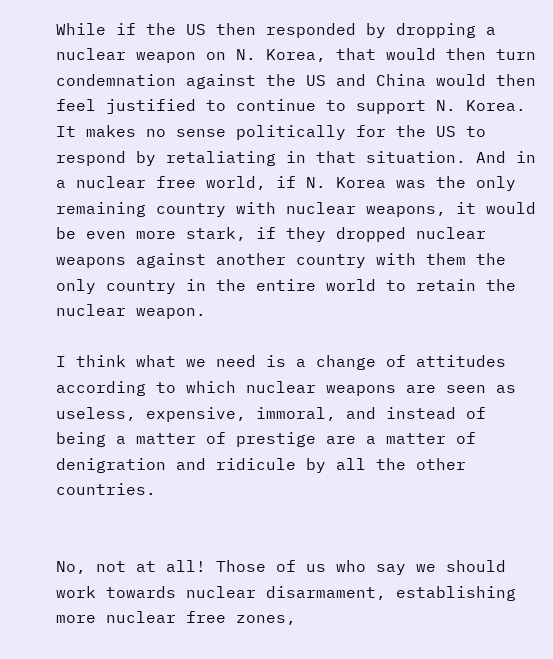While if the US then responded by dropping a nuclear weapon on N. Korea, that would then turn condemnation against the US and China would then feel justified to continue to support N. Korea. It makes no sense politically for the US to respond by retaliating in that situation. And in a nuclear free world, if N. Korea was the only remaining country with nuclear weapons, it would be even more stark, if they dropped nuclear weapons against another country with them the only country in the entire world to retain the nuclear weapon.

I think what we need is a change of attitudes according to which nuclear weapons are seen as useless, expensive, immoral, and instead of being a matter of prestige are a matter of denigration and ridicule by all the other countries.


No, not at all! Those of us who say we should work towards nuclear disarmament, establishing more nuclear free zones,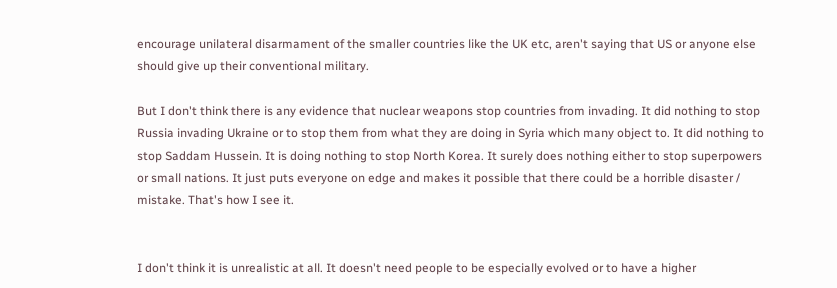encourage unilateral disarmament of the smaller countries like the UK etc, aren't saying that US or anyone else should give up their conventional military.

But I don't think there is any evidence that nuclear weapons stop countries from invading. It did nothing to stop Russia invading Ukraine or to stop them from what they are doing in Syria which many object to. It did nothing to stop Saddam Hussein. It is doing nothing to stop North Korea. It surely does nothing either to stop superpowers or small nations. It just puts everyone on edge and makes it possible that there could be a horrible disaster / mistake. That's how I see it.


I don't think it is unrealistic at all. It doesn't need people to be especially evolved or to have a higher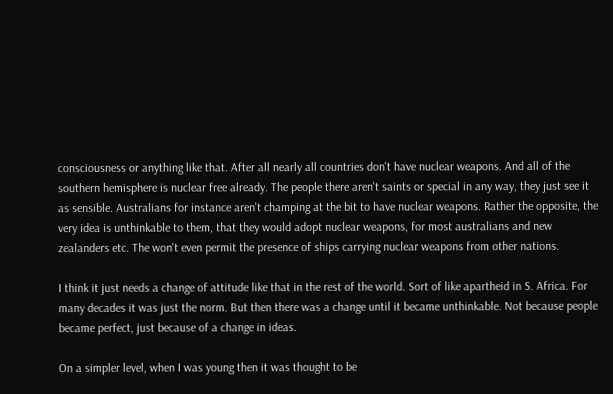consciousness or anything like that. After all nearly all countries don't have nuclear weapons. And all of the southern hemisphere is nuclear free already. The people there aren't saints or special in any way, they just see it as sensible. Australians for instance aren't champing at the bit to have nuclear weapons. Rather the opposite, the very idea is unthinkable to them, that they would adopt nuclear weapons, for most australians and new zealanders etc. The won't even permit the presence of ships carrying nuclear weapons from other nations.

I think it just needs a change of attitude like that in the rest of the world. Sort of like apartheid in S. Africa. For many decades it was just the norm. But then there was a change until it became unthinkable. Not because people became perfect, just because of a change in ideas.

On a simpler level, when I was young then it was thought to be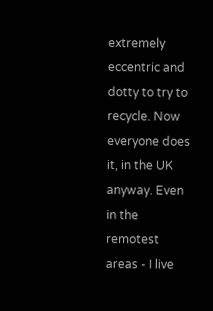extremely eccentric and dotty to try to recycle. Now everyone does it, in the UK anyway. Even in the remotest areas - I live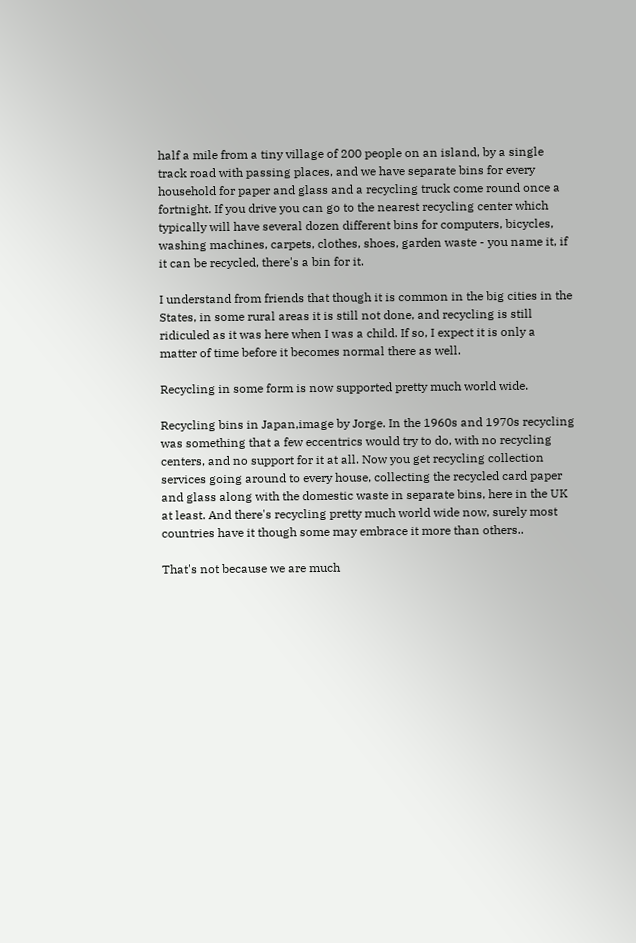half a mile from a tiny village of 200 people on an island, by a single track road with passing places, and we have separate bins for every household for paper and glass and a recycling truck come round once a fortnight. If you drive you can go to the nearest recycling center which typically will have several dozen different bins for computers, bicycles, washing machines, carpets, clothes, shoes, garden waste - you name it, if it can be recycled, there's a bin for it.

I understand from friends that though it is common in the big cities in the States, in some rural areas it is still not done, and recycling is still ridiculed as it was here when I was a child. If so, I expect it is only a matter of time before it becomes normal there as well.

Recycling in some form is now supported pretty much world wide.

Recycling bins in Japan,image by Jorge. In the 1960s and 1970s recycling was something that a few eccentrics would try to do, with no recycling centers, and no support for it at all. Now you get recycling collection services going around to every house, collecting the recycled card paper and glass along with the domestic waste in separate bins, here in the UK at least. And there's recycling pretty much world wide now, surely most countries have it though some may embrace it more than others..

That's not because we are much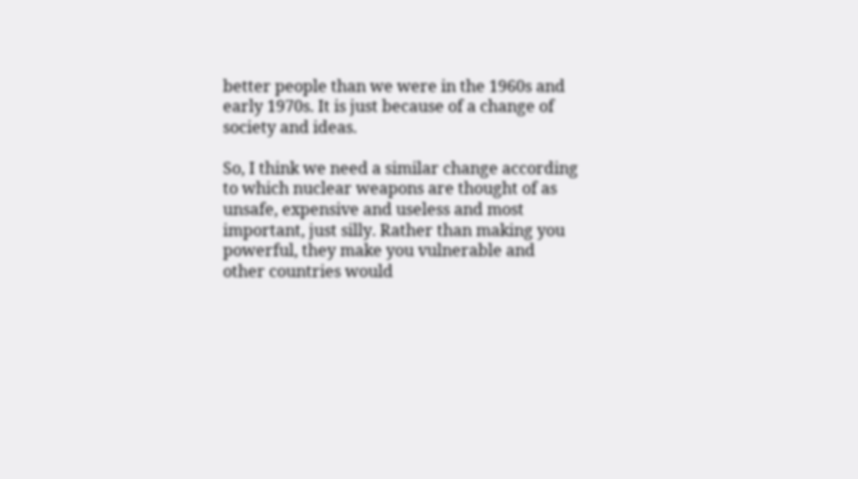better people than we were in the 1960s and early 1970s. It is just because of a change of society and ideas.

So, I think we need a similar change according to which nuclear weapons are thought of as unsafe, expensive and useless and most important, just silly. Rather than making you powerful, they make you vulnerable and other countries would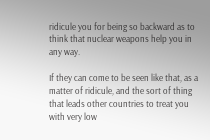ridicule you for being so backward as to think that nuclear weapons help you in any way.

If they can come to be seen like that, as a matter of ridicule, and the sort of thing that leads other countries to treat you with very low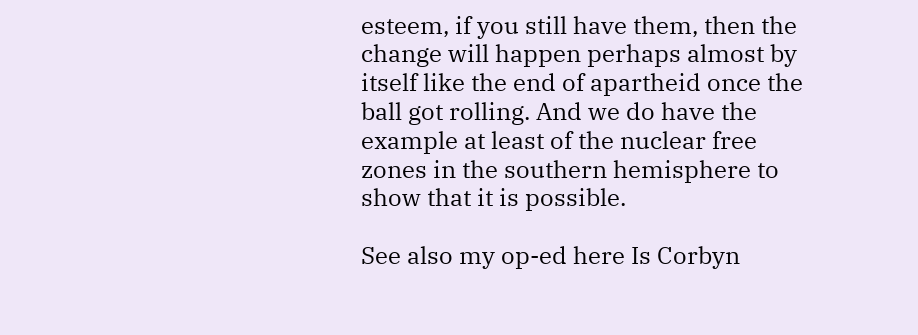esteem, if you still have them, then the change will happen perhaps almost by itself like the end of apartheid once the ball got rolling. And we do have the example at least of the nuclear free zones in the southern hemisphere to show that it is possible.

See also my op-ed here Is Corbyn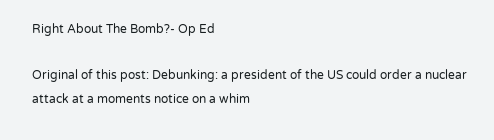Right About The Bomb?- Op Ed

Original of this post: Debunking: a president of the US could order a nuclear attack at a moments notice on a whim